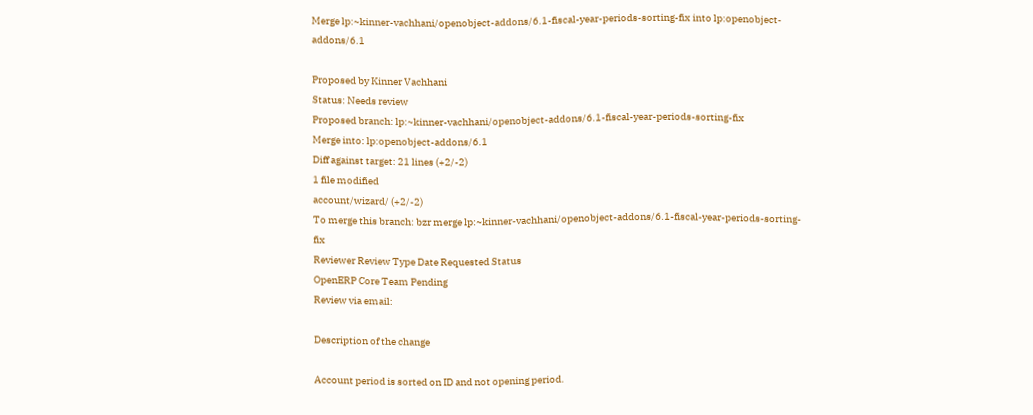Merge lp:~kinner-vachhani/openobject-addons/6.1-fiscal-year-periods-sorting-fix into lp:openobject-addons/6.1

Proposed by Kinner Vachhani
Status: Needs review
Proposed branch: lp:~kinner-vachhani/openobject-addons/6.1-fiscal-year-periods-sorting-fix
Merge into: lp:openobject-addons/6.1
Diff against target: 21 lines (+2/-2)
1 file modified
account/wizard/ (+2/-2)
To merge this branch: bzr merge lp:~kinner-vachhani/openobject-addons/6.1-fiscal-year-periods-sorting-fix
Reviewer Review Type Date Requested Status
OpenERP Core Team Pending
Review via email:

Description of the change

Account period is sorted on ID and not opening period.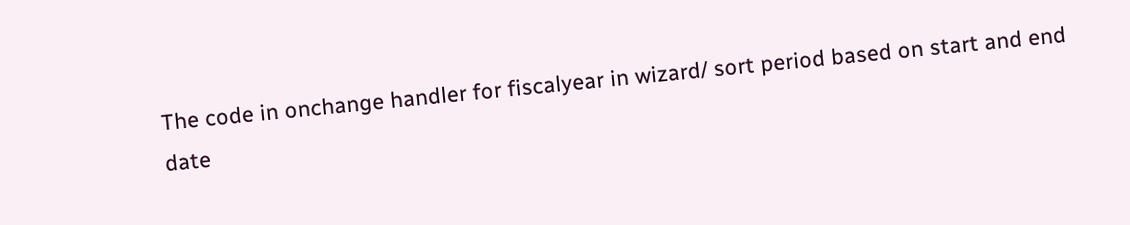The code in onchange handler for fiscalyear in wizard/ sort period based on start and end date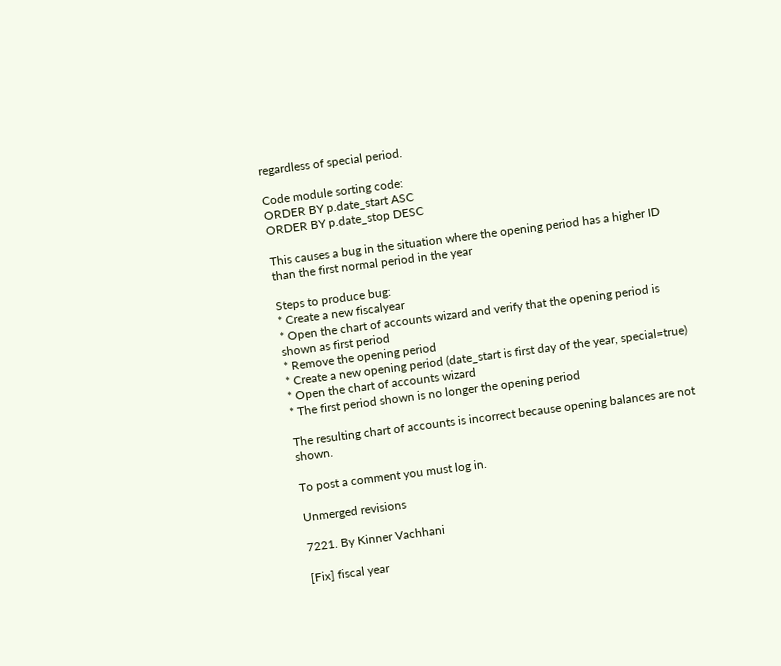regardless of special period.

Code module sorting code:
ORDER BY p.date_start ASC
ORDER BY p.date_stop DESC

This causes a bug in the situation where the opening period has a higher ID than the first normal period in the year

Steps to produce bug:
* Create a new fiscalyear
* Open the chart of accounts wizard and verify that the opening period is shown as first period
* Remove the opening period
* Create a new opening period (date_start is first day of the year, special=true)
* Open the chart of accounts wizard
* The first period shown is no longer the opening period

The resulting chart of accounts is incorrect because opening balances are not shown.

To post a comment you must log in.

Unmerged revisions

7221. By Kinner Vachhani

[Fix] fiscal year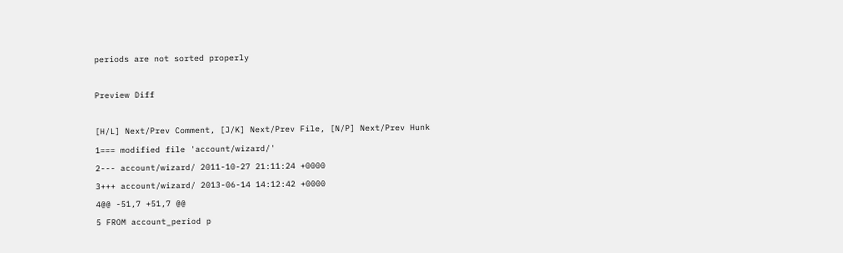periods are not sorted properly

Preview Diff

[H/L] Next/Prev Comment, [J/K] Next/Prev File, [N/P] Next/Prev Hunk
1=== modified file 'account/wizard/'
2--- account/wizard/ 2011-10-27 21:11:24 +0000
3+++ account/wizard/ 2013-06-14 14:12:42 +0000
4@@ -51,7 +51,7 @@
5 FROM account_period p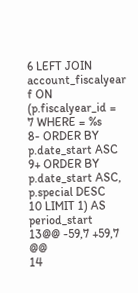6 LEFT JOIN account_fiscalyear f ON (p.fiscalyear_id =
7 WHERE = %s
8- ORDER BY p.date_start ASC
9+ ORDER BY p.date_start ASC, p.special DESC
10 LIMIT 1) AS period_start
13@@ -59,7 +59,7 @@
14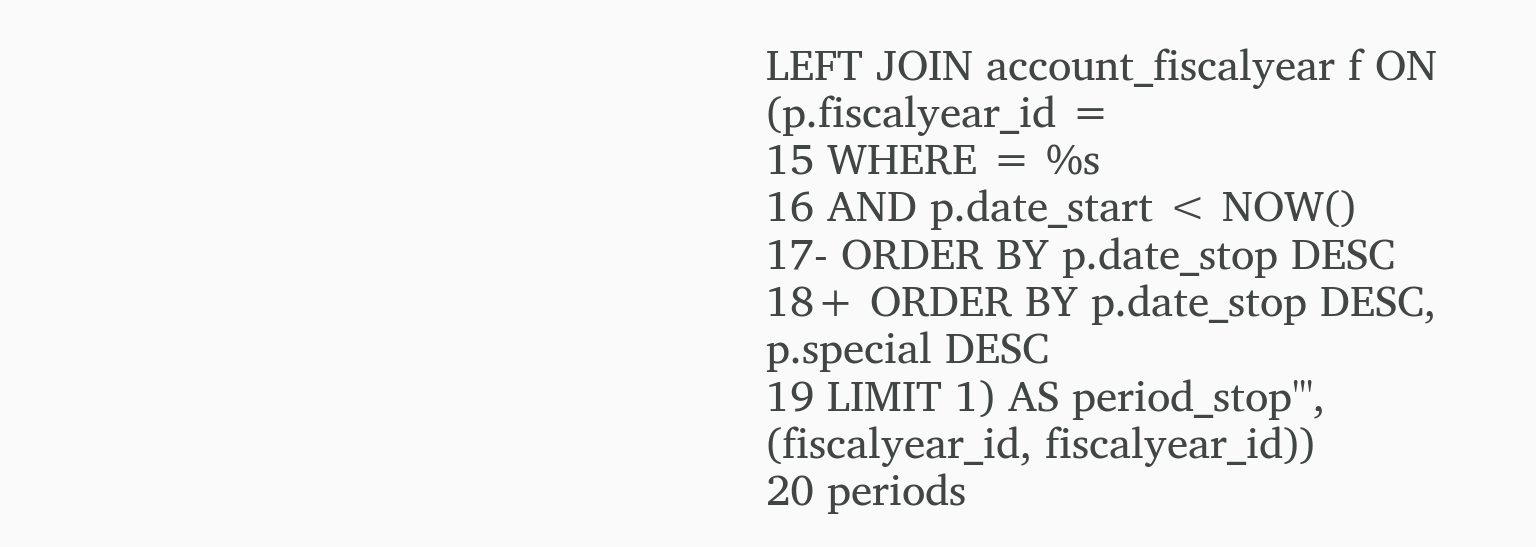LEFT JOIN account_fiscalyear f ON (p.fiscalyear_id =
15 WHERE = %s
16 AND p.date_start < NOW()
17- ORDER BY p.date_stop DESC
18+ ORDER BY p.date_stop DESC, p.special DESC
19 LIMIT 1) AS period_stop''', (fiscalyear_id, fiscalyear_id))
20 periods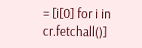= [i[0] for i in cr.fetchall()]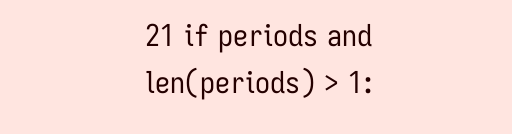21 if periods and len(periods) > 1: